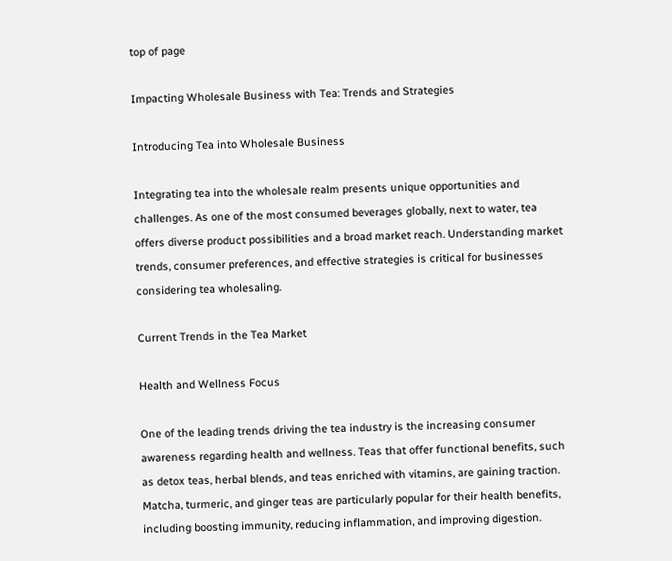top of page

Impacting Wholesale Business with Tea: Trends and Strategies

Introducing Tea into Wholesale Business

Integrating tea into the wholesale realm presents unique opportunities and challenges. As one of the most consumed beverages globally, next to water, tea offers diverse product possibilities and a broad market reach. Understanding market trends, consumer preferences, and effective strategies is critical for businesses considering tea wholesaling.

Current Trends in the Tea Market

Health and Wellness Focus

One of the leading trends driving the tea industry is the increasing consumer awareness regarding health and wellness. Teas that offer functional benefits, such as detox teas, herbal blends, and teas enriched with vitamins, are gaining traction. Matcha, turmeric, and ginger teas are particularly popular for their health benefits, including boosting immunity, reducing inflammation, and improving digestion.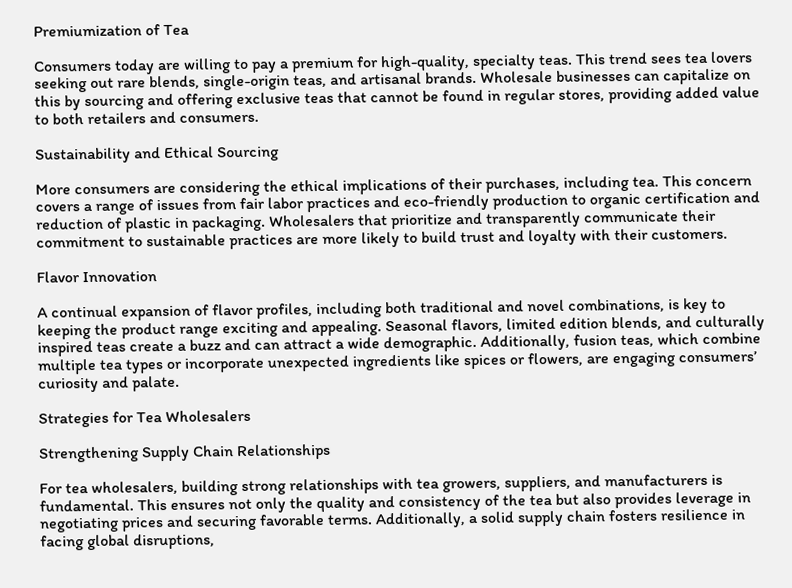Premiumization of Tea

Consumers today are willing to pay a premium for high-quality, specialty teas. This trend sees tea lovers seeking out rare blends, single-origin teas, and artisanal brands. Wholesale businesses can capitalize on this by sourcing and offering exclusive teas that cannot be found in regular stores, providing added value to both retailers and consumers.

Sustainability and Ethical Sourcing

More consumers are considering the ethical implications of their purchases, including tea. This concern covers a range of issues from fair labor practices and eco-friendly production to organic certification and reduction of plastic in packaging. Wholesalers that prioritize and transparently communicate their commitment to sustainable practices are more likely to build trust and loyalty with their customers.

Flavor Innovation

A continual expansion of flavor profiles, including both traditional and novel combinations, is key to keeping the product range exciting and appealing. Seasonal flavors, limited edition blends, and culturally inspired teas create a buzz and can attract a wide demographic. Additionally, fusion teas, which combine multiple tea types or incorporate unexpected ingredients like spices or flowers, are engaging consumers’ curiosity and palate.

Strategies for Tea Wholesalers

Strengthening Supply Chain Relationships

For tea wholesalers, building strong relationships with tea growers, suppliers, and manufacturers is fundamental. This ensures not only the quality and consistency of the tea but also provides leverage in negotiating prices and securing favorable terms. Additionally, a solid supply chain fosters resilience in facing global disruptions,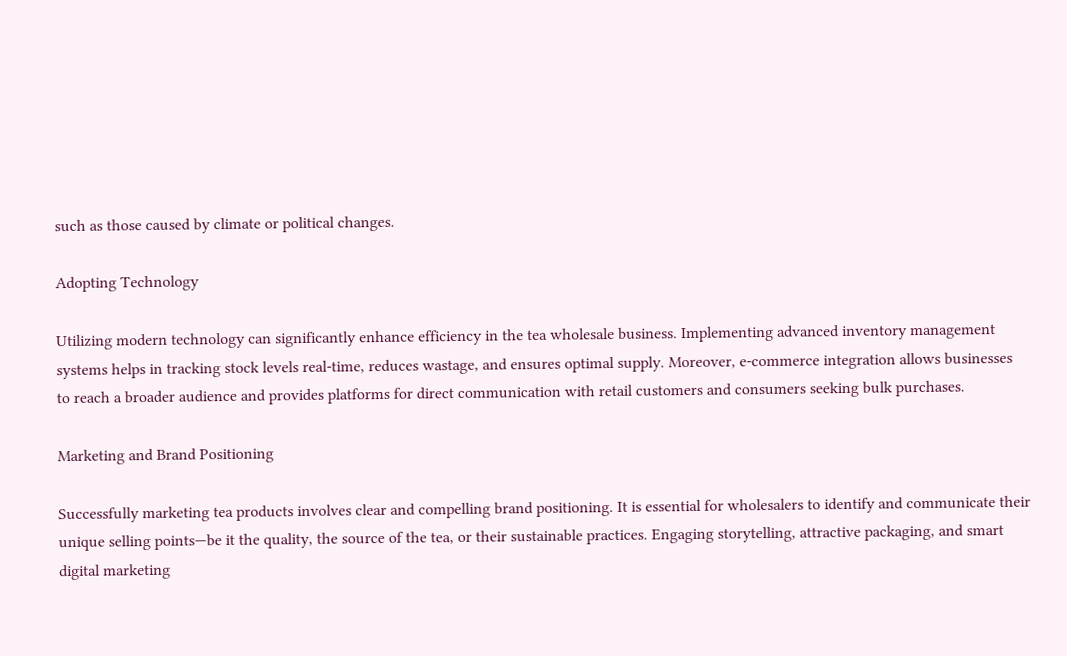such as those caused by climate or political changes.

Adopting Technology

Utilizing modern technology can significantly enhance efficiency in the tea wholesale business. Implementing advanced inventory management systems helps in tracking stock levels real-time, reduces wastage, and ensures optimal supply. Moreover, e-commerce integration allows businesses to reach a broader audience and provides platforms for direct communication with retail customers and consumers seeking bulk purchases.

Marketing and Brand Positioning

Successfully marketing tea products involves clear and compelling brand positioning. It is essential for wholesalers to identify and communicate their unique selling points—be it the quality, the source of the tea, or their sustainable practices. Engaging storytelling, attractive packaging, and smart digital marketing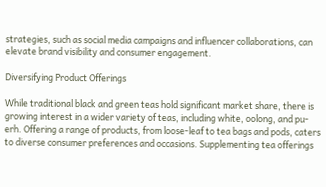strategies, such as social media campaigns and influencer collaborations, can elevate brand visibility and consumer engagement.

Diversifying Product Offerings

While traditional black and green teas hold significant market share, there is growing interest in a wider variety of teas, including white, oolong, and pu-erh. Offering a range of products, from loose-leaf to tea bags and pods, caters to diverse consumer preferences and occasions. Supplementing tea offerings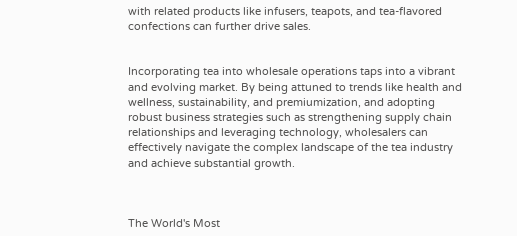with related products like infusers, teapots, and tea-flavored confections can further drive sales.


Incorporating tea into wholesale operations taps into a vibrant and evolving market. By being attuned to trends like health and wellness, sustainability, and premiumization, and adopting robust business strategies such as strengthening supply chain relationships and leveraging technology, wholesalers can effectively navigate the complex landscape of the tea industry and achieve substantial growth.



The World's Most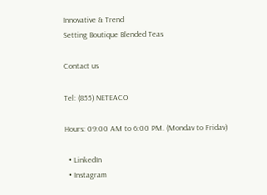Innovative & Trend
Setting Boutique Blended Teas

Contact us

Tel: (855) NETEACO

Hours: 09:00 AM to 6:00 PM. (Mondav to Fridav)

  • LinkedIn
  • Instagram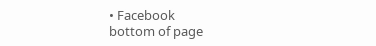• Facebook
bottom of page